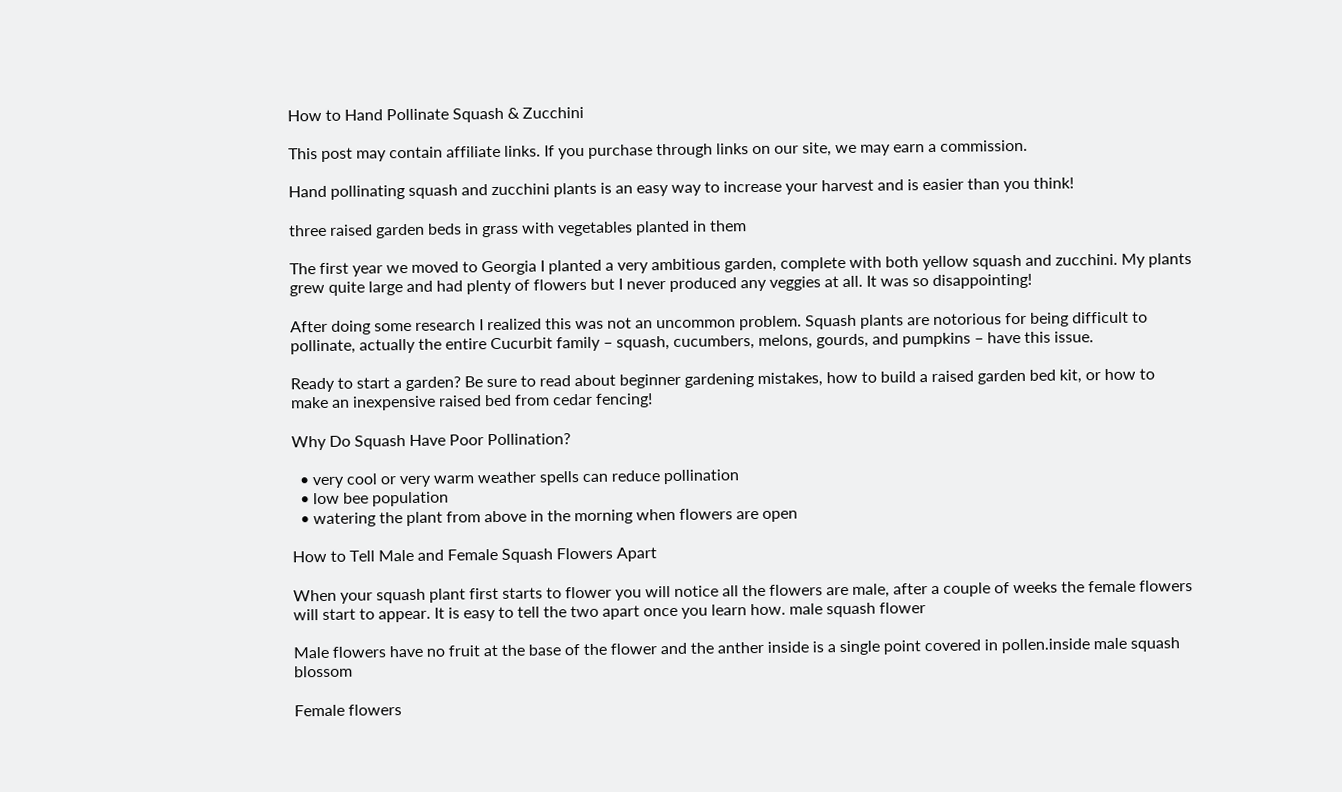How to Hand Pollinate Squash & Zucchini

This post may contain affiliate links. If you purchase through links on our site, we may earn a commission.

Hand pollinating squash and zucchini plants is an easy way to increase your harvest and is easier than you think!

three raised garden beds in grass with vegetables planted in them

The first year we moved to Georgia I planted a very ambitious garden, complete with both yellow squash and zucchini. My plants grew quite large and had plenty of flowers but I never produced any veggies at all. It was so disappointing!

After doing some research I realized this was not an uncommon problem. Squash plants are notorious for being difficult to pollinate, actually the entire Cucurbit family – squash, cucumbers, melons, gourds, and pumpkins – have this issue.

Ready to start a garden? Be sure to read about beginner gardening mistakes, how to build a raised garden bed kit, or how to make an inexpensive raised bed from cedar fencing!

Why Do Squash Have Poor Pollination?

  • very cool or very warm weather spells can reduce pollination
  • low bee population
  • watering the plant from above in the morning when flowers are open

How to Tell Male and Female Squash Flowers Apart

When your squash plant first starts to flower you will notice all the flowers are male, after a couple of weeks the female flowers will start to appear. It is easy to tell the two apart once you learn how. male squash flower

Male flowers have no fruit at the base of the flower and the anther inside is a single point covered in pollen.inside male squash blossom

Female flowers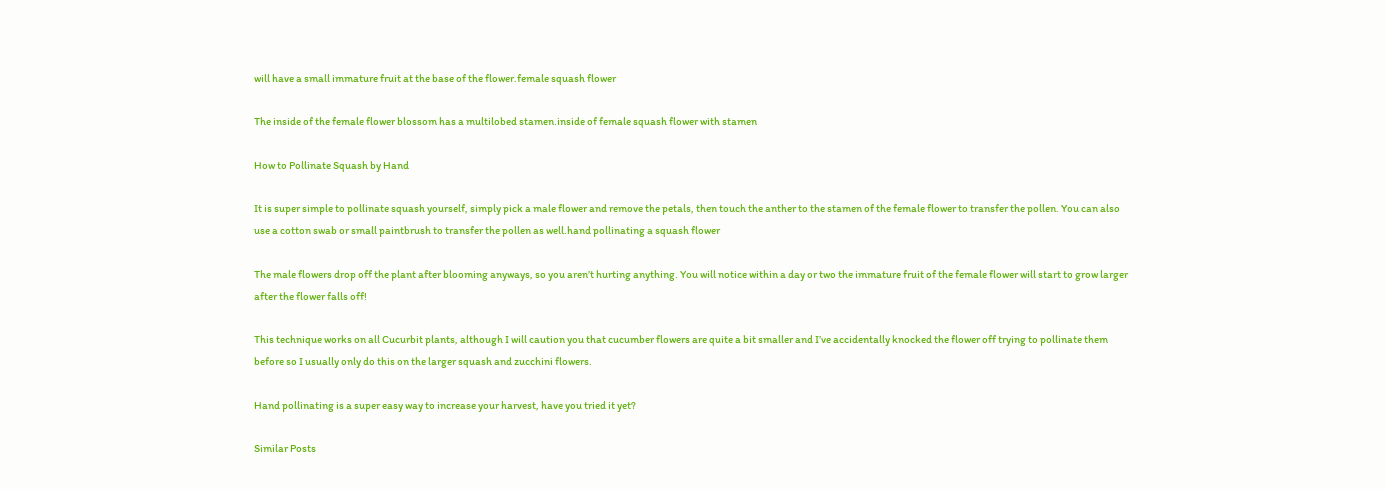will have a small immature fruit at the base of the flower.female squash flower

The inside of the female flower blossom has a multilobed stamen.inside of female squash flower with stamen

How to Pollinate Squash by Hand

It is super simple to pollinate squash yourself, simply pick a male flower and remove the petals, then touch the anther to the stamen of the female flower to transfer the pollen. You can also use a cotton swab or small paintbrush to transfer the pollen as well.hand pollinating a squash flower

The male flowers drop off the plant after blooming anyways, so you aren’t hurting anything. You will notice within a day or two the immature fruit of the female flower will start to grow larger after the flower falls off!

This technique works on all Cucurbit plants, although I will caution you that cucumber flowers are quite a bit smaller and I’ve accidentally knocked the flower off trying to pollinate them before so I usually only do this on the larger squash and zucchini flowers.

Hand pollinating is a super easy way to increase your harvest, have you tried it yet?

Similar Posts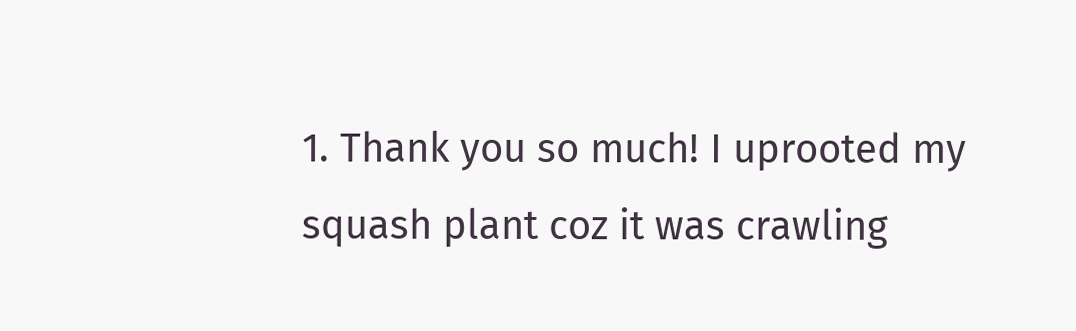1. Thank you so much! I uprooted my squash plant coz it was crawling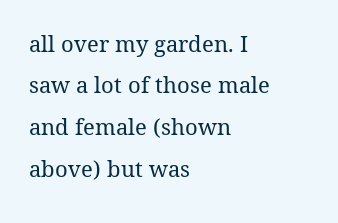all over my garden. I saw a lot of those male and female (shown above) but was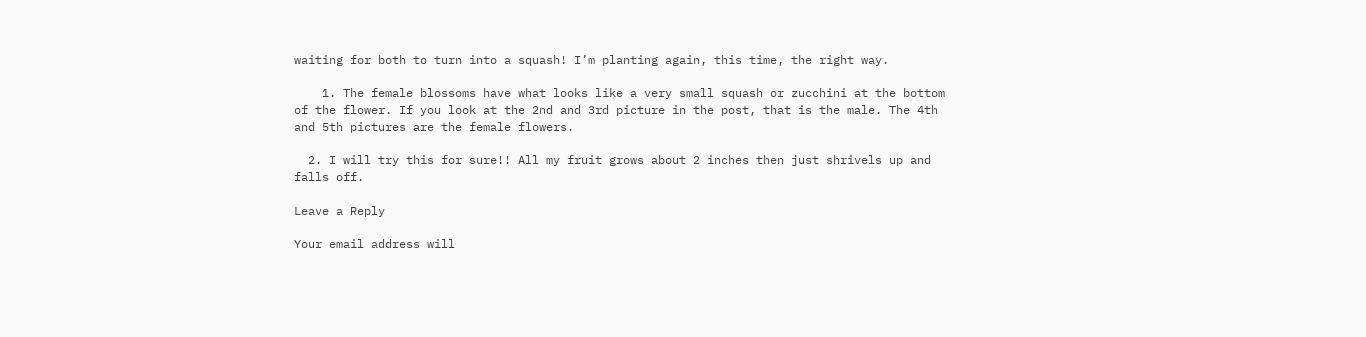waiting for both to turn into a squash! I’m planting again, this time, the right way.

    1. The female blossoms have what looks like a very small squash or zucchini at the bottom of the flower. If you look at the 2nd and 3rd picture in the post, that is the male. The 4th and 5th pictures are the female flowers.

  2. I will try this for sure!! All my fruit grows about 2 inches then just shrivels up and falls off.

Leave a Reply

Your email address will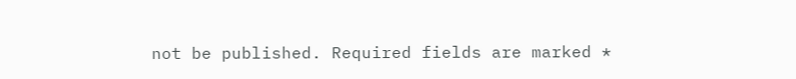not be published. Required fields are marked *